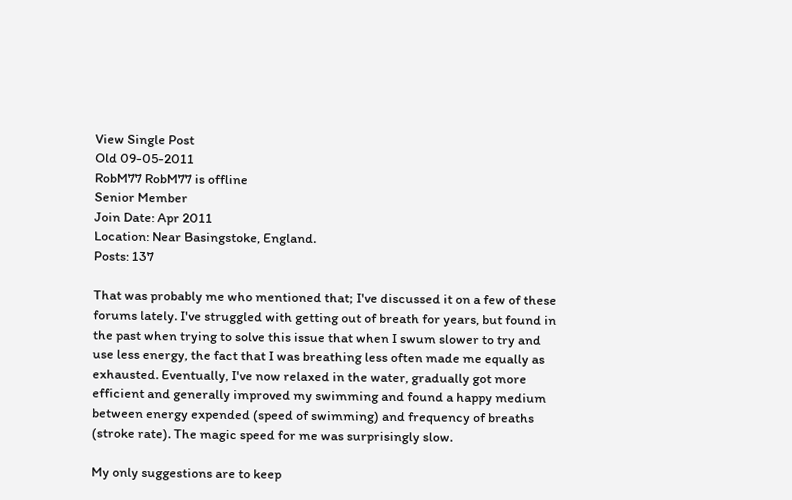View Single Post
Old 09-05-2011
RobM77 RobM77 is offline
Senior Member
Join Date: Apr 2011
Location: Near Basingstoke, England.
Posts: 137

That was probably me who mentioned that; I've discussed it on a few of these forums lately. I've struggled with getting out of breath for years, but found in the past when trying to solve this issue that when I swum slower to try and use less energy, the fact that I was breathing less often made me equally as exhausted. Eventually, I've now relaxed in the water, gradually got more efficient and generally improved my swimming and found a happy medium between energy expended (speed of swimming) and frequency of breaths (stroke rate). The magic speed for me was surprisingly slow.

My only suggestions are to keep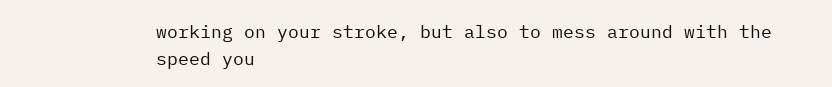working on your stroke, but also to mess around with the speed you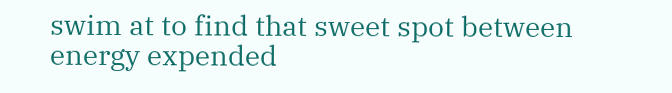swim at to find that sweet spot between energy expended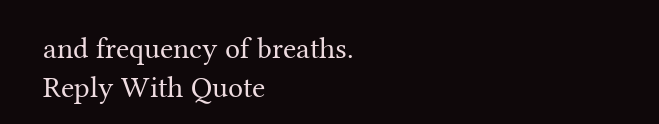and frequency of breaths.
Reply With Quote